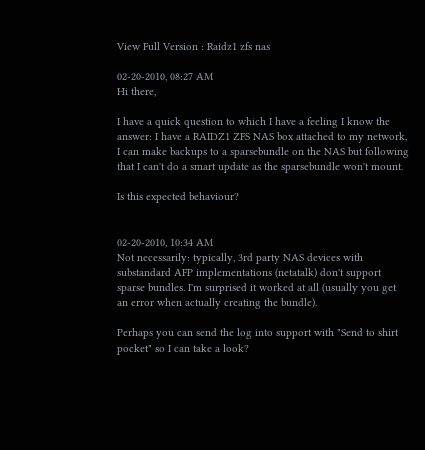View Full Version : Raidz1 zfs nas

02-20-2010, 08:27 AM
Hi there,

I have a quick question to which I have a feeling I know the answer: I have a RAIDZ1 ZFS NAS box attached to my network, I can make backups to a sparsebundle on the NAS but following that I can't do a smart update as the sparsebundle won't mount.

Is this expected behaviour?


02-20-2010, 10:34 AM
Not necessarily: typically, 3rd party NAS devices with substandard AFP implementations (netatalk) don't support sparse bundles. I'm surprised it worked at all (usually you get an error when actually creating the bundle).

Perhaps you can send the log into support with "Send to shirt pocket" so I can take a look?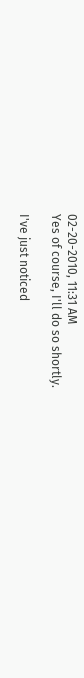02-20-2010, 11:31 AM
Yes of course, I'll do so shortly.

I've just noticed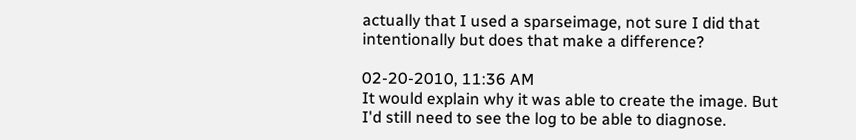actually that I used a sparseimage, not sure I did that intentionally but does that make a difference?

02-20-2010, 11:36 AM
It would explain why it was able to create the image. But I'd still need to see the log to be able to diagnose.